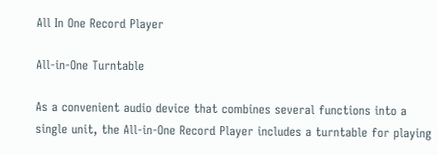All In One Record Player

All-in-One Turntable

As a convenient audio device that combines several functions into a single unit, the All-in-One Record Player includes a turntable for playing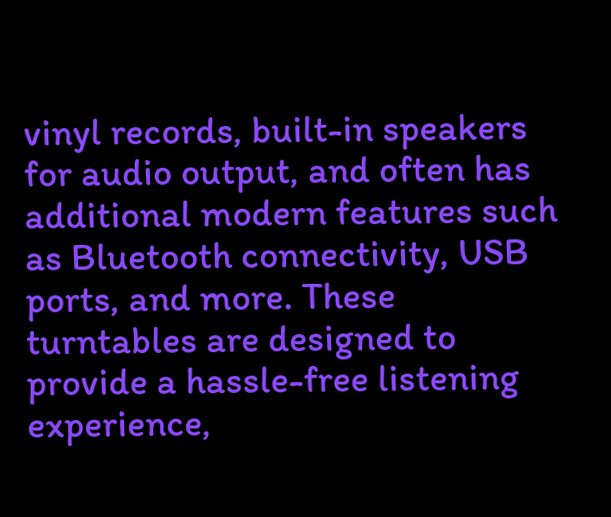vinyl records, built-in speakers for audio output, and often has additional modern features such as Bluetooth connectivity, USB ports, and more. These turntables are designed to provide a hassle-free listening experience,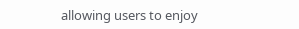allowing users to enjoy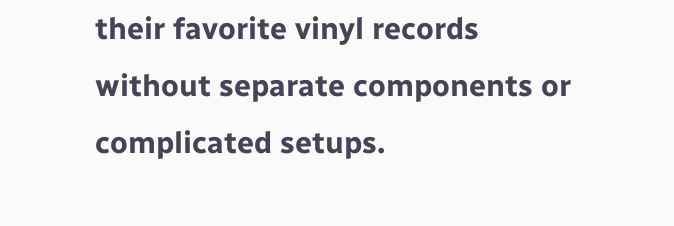their favorite vinyl records without separate components or complicated setups.